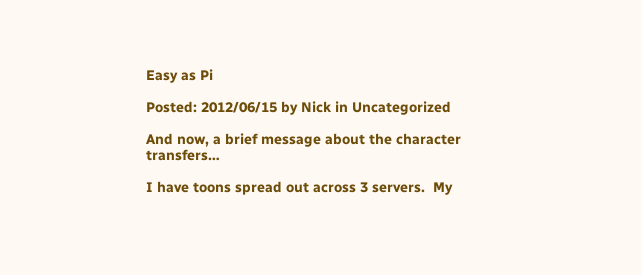Easy as Pi

Posted: 2012/06/15 by Nick in Uncategorized

And now, a brief message about the character transfers…

I have toons spread out across 3 servers.  My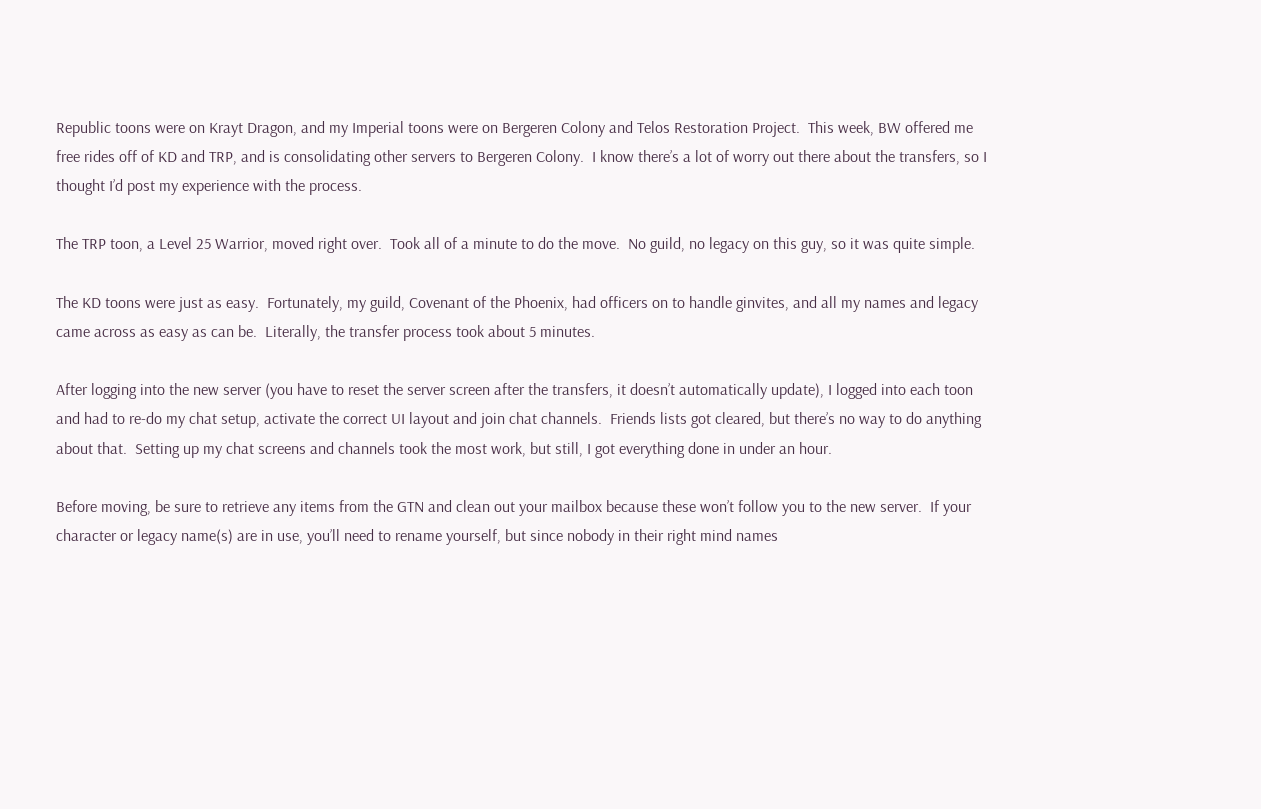Republic toons were on Krayt Dragon, and my Imperial toons were on Bergeren Colony and Telos Restoration Project.  This week, BW offered me free rides off of KD and TRP, and is consolidating other servers to Bergeren Colony.  I know there’s a lot of worry out there about the transfers, so I thought I’d post my experience with the process.

The TRP toon, a Level 25 Warrior, moved right over.  Took all of a minute to do the move.  No guild, no legacy on this guy, so it was quite simple.

The KD toons were just as easy.  Fortunately, my guild, Covenant of the Phoenix, had officers on to handle ginvites, and all my names and legacy came across as easy as can be.  Literally, the transfer process took about 5 minutes.

After logging into the new server (you have to reset the server screen after the transfers, it doesn’t automatically update), I logged into each toon and had to re-do my chat setup, activate the correct UI layout and join chat channels.  Friends lists got cleared, but there’s no way to do anything about that.  Setting up my chat screens and channels took the most work, but still, I got everything done in under an hour.

Before moving, be sure to retrieve any items from the GTN and clean out your mailbox because these won’t follow you to the new server.  If your character or legacy name(s) are in use, you’ll need to rename yourself, but since nobody in their right mind names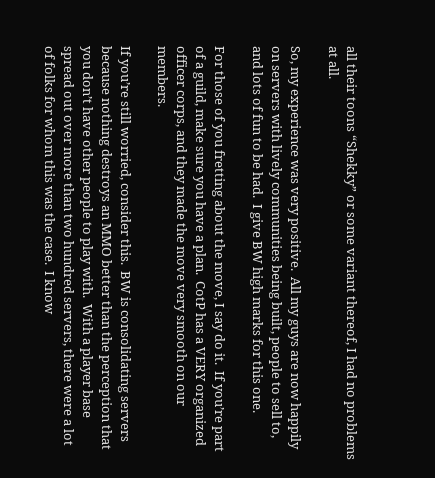all their toons “Shekky” or some variant thereof, I had no problems at all.

So, my experience was very positive.  All my guys are now happily on servers with lively communities being built, people to sell to, and lots of fun to be had.  I give BW high marks for this one.

For those of you fretting about the move, I say do it.  If you’re part of a guild, make sure you have a plan.  CotP has a VERY organized officer corps, and they made the move very smooth on our members.

If you’re still worried, consider this.  BW is consolidating servers because nothing destroys an MMO better than the perception that you don’t have other people to play with.  With a player base spread out over more than two hundred servers, there were a lot of folks for whom this was the case.  I know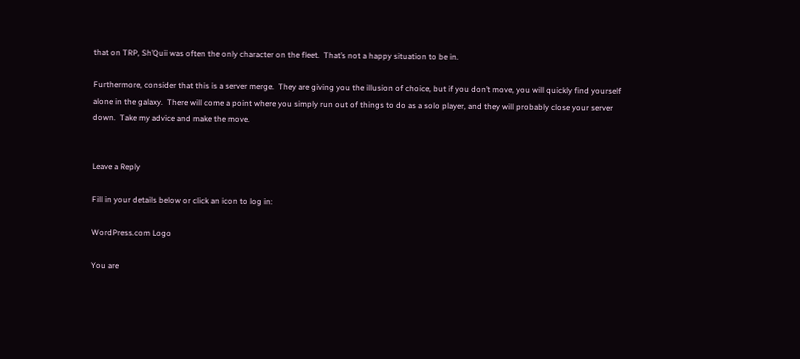that on TRP, Sh’Quii was often the only character on the fleet.  That’s not a happy situation to be in.

Furthermore, consider that this is a server merge.  They are giving you the illusion of choice, but if you don’t move, you will quickly find yourself alone in the galaxy.  There will come a point where you simply run out of things to do as a solo player, and they will probably close your server down.  Take my advice and make the move.


Leave a Reply

Fill in your details below or click an icon to log in:

WordPress.com Logo

You are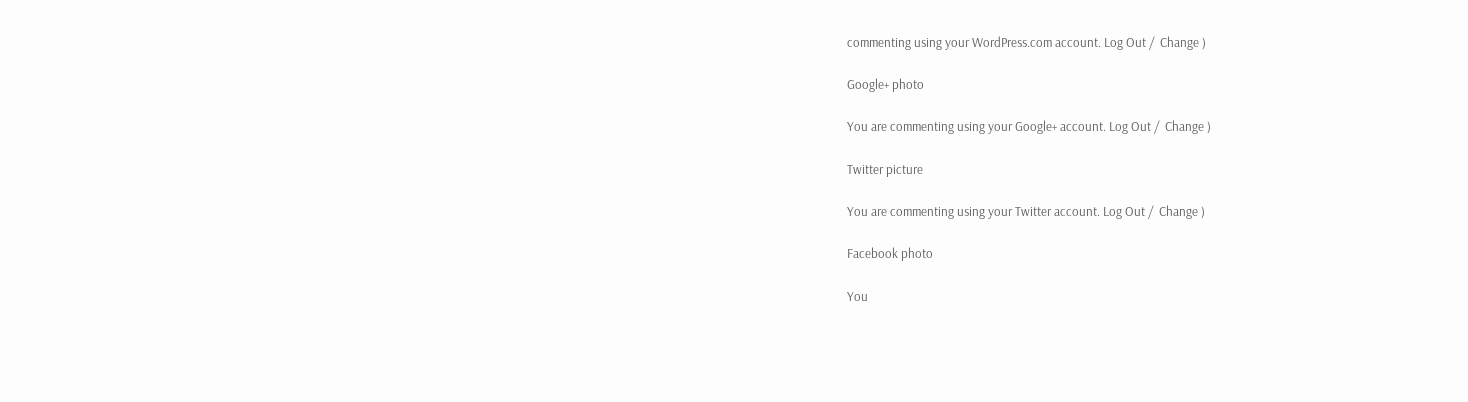commenting using your WordPress.com account. Log Out /  Change )

Google+ photo

You are commenting using your Google+ account. Log Out /  Change )

Twitter picture

You are commenting using your Twitter account. Log Out /  Change )

Facebook photo

You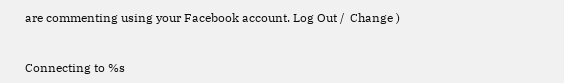are commenting using your Facebook account. Log Out /  Change )


Connecting to %s